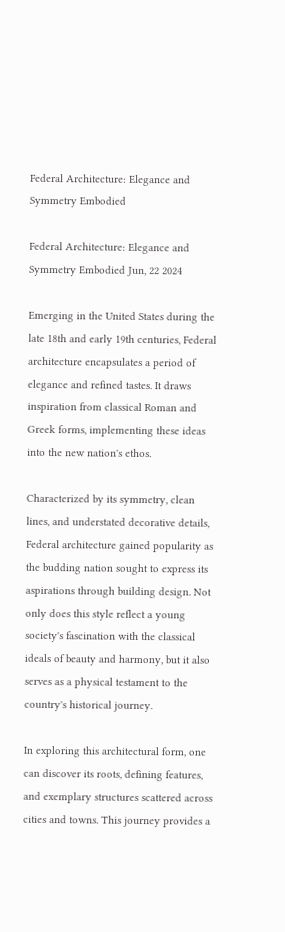Federal Architecture: Elegance and Symmetry Embodied

Federal Architecture: Elegance and Symmetry Embodied Jun, 22 2024

Emerging in the United States during the late 18th and early 19th centuries, Federal architecture encapsulates a period of elegance and refined tastes. It draws inspiration from classical Roman and Greek forms, implementing these ideas into the new nation's ethos.

Characterized by its symmetry, clean lines, and understated decorative details, Federal architecture gained popularity as the budding nation sought to express its aspirations through building design. Not only does this style reflect a young society's fascination with the classical ideals of beauty and harmony, but it also serves as a physical testament to the country's historical journey.

In exploring this architectural form, one can discover its roots, defining features, and exemplary structures scattered across cities and towns. This journey provides a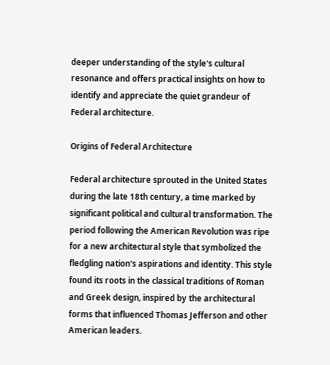deeper understanding of the style's cultural resonance and offers practical insights on how to identify and appreciate the quiet grandeur of Federal architecture.

Origins of Federal Architecture

Federal architecture sprouted in the United States during the late 18th century, a time marked by significant political and cultural transformation. The period following the American Revolution was ripe for a new architectural style that symbolized the fledgling nation's aspirations and identity. This style found its roots in the classical traditions of Roman and Greek design, inspired by the architectural forms that influenced Thomas Jefferson and other American leaders.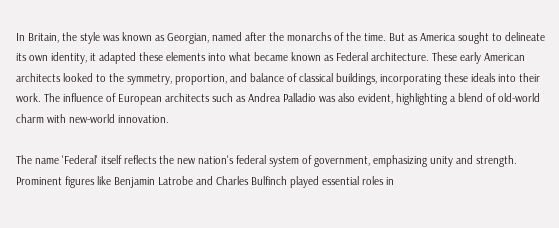In Britain, the style was known as Georgian, named after the monarchs of the time. But as America sought to delineate its own identity, it adapted these elements into what became known as Federal architecture. These early American architects looked to the symmetry, proportion, and balance of classical buildings, incorporating these ideals into their work. The influence of European architects such as Andrea Palladio was also evident, highlighting a blend of old-world charm with new-world innovation.

The name 'Federal' itself reflects the new nation's federal system of government, emphasizing unity and strength. Prominent figures like Benjamin Latrobe and Charles Bulfinch played essential roles in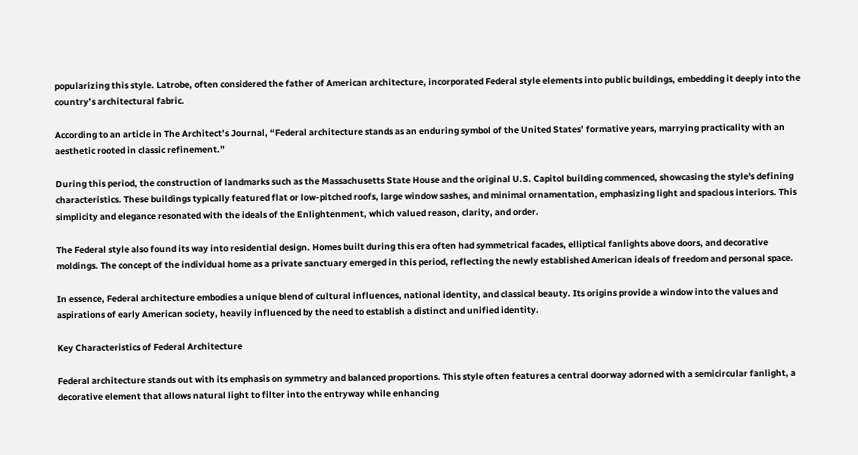popularizing this style. Latrobe, often considered the father of American architecture, incorporated Federal style elements into public buildings, embedding it deeply into the country’s architectural fabric.

According to an article in The Architect’s Journal, “Federal architecture stands as an enduring symbol of the United States’ formative years, marrying practicality with an aesthetic rooted in classic refinement.”

During this period, the construction of landmarks such as the Massachusetts State House and the original U.S. Capitol building commenced, showcasing the style's defining characteristics. These buildings typically featured flat or low-pitched roofs, large window sashes, and minimal ornamentation, emphasizing light and spacious interiors. This simplicity and elegance resonated with the ideals of the Enlightenment, which valued reason, clarity, and order.

The Federal style also found its way into residential design. Homes built during this era often had symmetrical facades, elliptical fanlights above doors, and decorative moldings. The concept of the individual home as a private sanctuary emerged in this period, reflecting the newly established American ideals of freedom and personal space.

In essence, Federal architecture embodies a unique blend of cultural influences, national identity, and classical beauty. Its origins provide a window into the values and aspirations of early American society, heavily influenced by the need to establish a distinct and unified identity.

Key Characteristics of Federal Architecture

Federal architecture stands out with its emphasis on symmetry and balanced proportions. This style often features a central doorway adorned with a semicircular fanlight, a decorative element that allows natural light to filter into the entryway while enhancing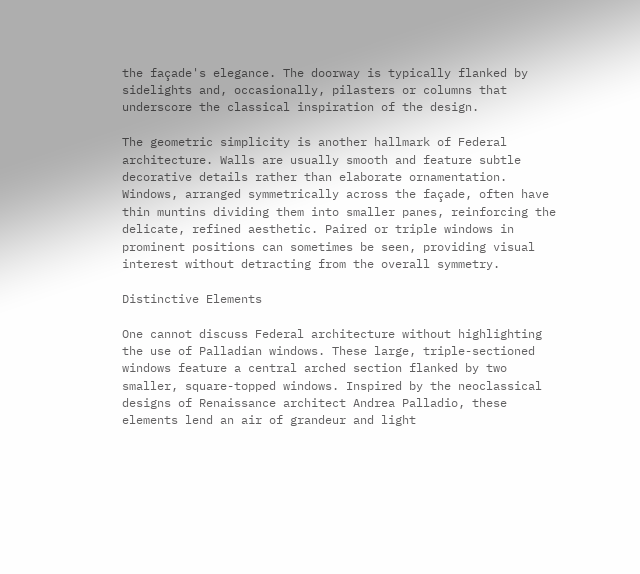the façade's elegance. The doorway is typically flanked by sidelights and, occasionally, pilasters or columns that underscore the classical inspiration of the design.

The geometric simplicity is another hallmark of Federal architecture. Walls are usually smooth and feature subtle decorative details rather than elaborate ornamentation. Windows, arranged symmetrically across the façade, often have thin muntins dividing them into smaller panes, reinforcing the delicate, refined aesthetic. Paired or triple windows in prominent positions can sometimes be seen, providing visual interest without detracting from the overall symmetry.

Distinctive Elements

One cannot discuss Federal architecture without highlighting the use of Palladian windows. These large, triple-sectioned windows feature a central arched section flanked by two smaller, square-topped windows. Inspired by the neoclassical designs of Renaissance architect Andrea Palladio, these elements lend an air of grandeur and light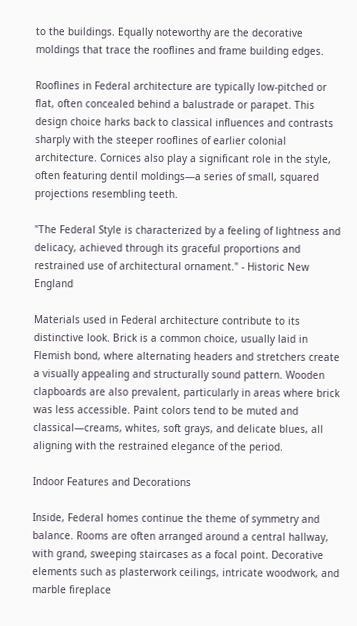to the buildings. Equally noteworthy are the decorative moldings that trace the rooflines and frame building edges.

Rooflines in Federal architecture are typically low-pitched or flat, often concealed behind a balustrade or parapet. This design choice harks back to classical influences and contrasts sharply with the steeper rooflines of earlier colonial architecture. Cornices also play a significant role in the style, often featuring dentil moldings—a series of small, squared projections resembling teeth.

"The Federal Style is characterized by a feeling of lightness and delicacy, achieved through its graceful proportions and restrained use of architectural ornament." - Historic New England

Materials used in Federal architecture contribute to its distinctive look. Brick is a common choice, usually laid in Flemish bond, where alternating headers and stretchers create a visually appealing and structurally sound pattern. Wooden clapboards are also prevalent, particularly in areas where brick was less accessible. Paint colors tend to be muted and classical—creams, whites, soft grays, and delicate blues, all aligning with the restrained elegance of the period.

Indoor Features and Decorations

Inside, Federal homes continue the theme of symmetry and balance. Rooms are often arranged around a central hallway, with grand, sweeping staircases as a focal point. Decorative elements such as plasterwork ceilings, intricate woodwork, and marble fireplace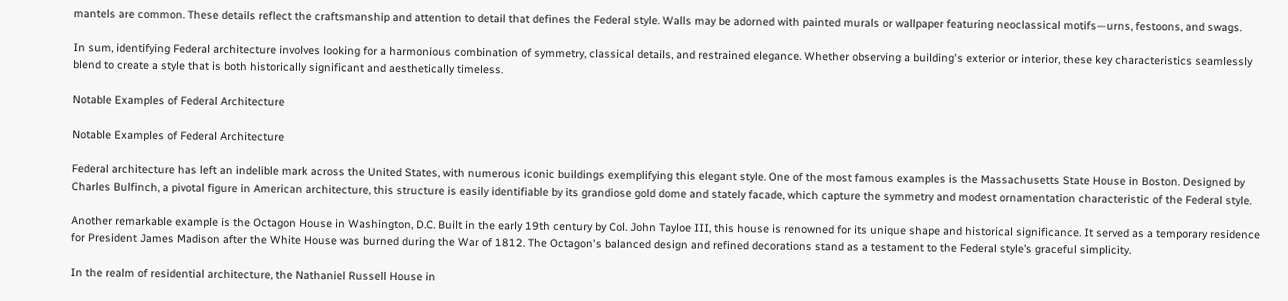mantels are common. These details reflect the craftsmanship and attention to detail that defines the Federal style. Walls may be adorned with painted murals or wallpaper featuring neoclassical motifs—urns, festoons, and swags.

In sum, identifying Federal architecture involves looking for a harmonious combination of symmetry, classical details, and restrained elegance. Whether observing a building's exterior or interior, these key characteristics seamlessly blend to create a style that is both historically significant and aesthetically timeless.

Notable Examples of Federal Architecture

Notable Examples of Federal Architecture

Federal architecture has left an indelible mark across the United States, with numerous iconic buildings exemplifying this elegant style. One of the most famous examples is the Massachusetts State House in Boston. Designed by Charles Bulfinch, a pivotal figure in American architecture, this structure is easily identifiable by its grandiose gold dome and stately facade, which capture the symmetry and modest ornamentation characteristic of the Federal style.

Another remarkable example is the Octagon House in Washington, D.C. Built in the early 19th century by Col. John Tayloe III, this house is renowned for its unique shape and historical significance. It served as a temporary residence for President James Madison after the White House was burned during the War of 1812. The Octagon's balanced design and refined decorations stand as a testament to the Federal style’s graceful simplicity.

In the realm of residential architecture, the Nathaniel Russell House in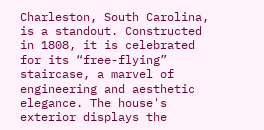Charleston, South Carolina, is a standout. Constructed in 1808, it is celebrated for its “free-flying” staircase, a marvel of engineering and aesthetic elegance. The house's exterior displays the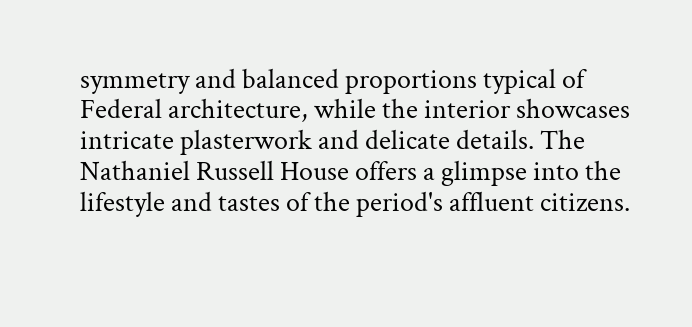symmetry and balanced proportions typical of Federal architecture, while the interior showcases intricate plasterwork and delicate details. The Nathaniel Russell House offers a glimpse into the lifestyle and tastes of the period's affluent citizens.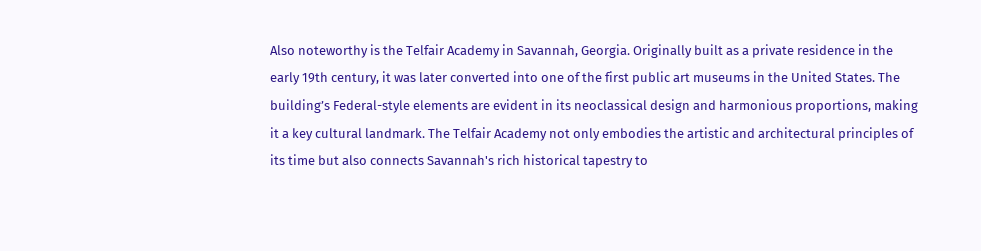Also noteworthy is the Telfair Academy in Savannah, Georgia. Originally built as a private residence in the early 19th century, it was later converted into one of the first public art museums in the United States. The building’s Federal-style elements are evident in its neoclassical design and harmonious proportions, making it a key cultural landmark. The Telfair Academy not only embodies the artistic and architectural principles of its time but also connects Savannah's rich historical tapestry to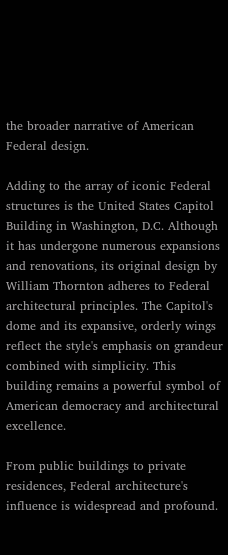the broader narrative of American Federal design.

Adding to the array of iconic Federal structures is the United States Capitol Building in Washington, D.C. Although it has undergone numerous expansions and renovations, its original design by William Thornton adheres to Federal architectural principles. The Capitol's dome and its expansive, orderly wings reflect the style's emphasis on grandeur combined with simplicity. This building remains a powerful symbol of American democracy and architectural excellence.

From public buildings to private residences, Federal architecture's influence is widespread and profound.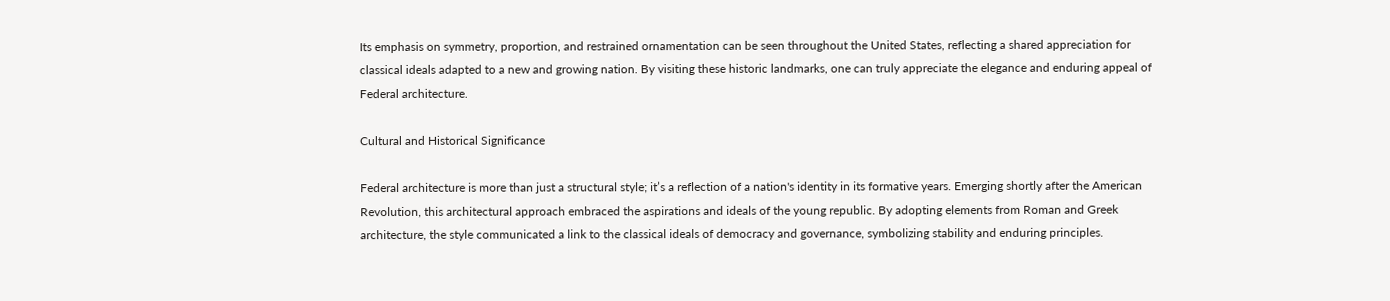Its emphasis on symmetry, proportion, and restrained ornamentation can be seen throughout the United States, reflecting a shared appreciation for classical ideals adapted to a new and growing nation. By visiting these historic landmarks, one can truly appreciate the elegance and enduring appeal of Federal architecture.

Cultural and Historical Significance

Federal architecture is more than just a structural style; it’s a reflection of a nation's identity in its formative years. Emerging shortly after the American Revolution, this architectural approach embraced the aspirations and ideals of the young republic. By adopting elements from Roman and Greek architecture, the style communicated a link to the classical ideals of democracy and governance, symbolizing stability and enduring principles.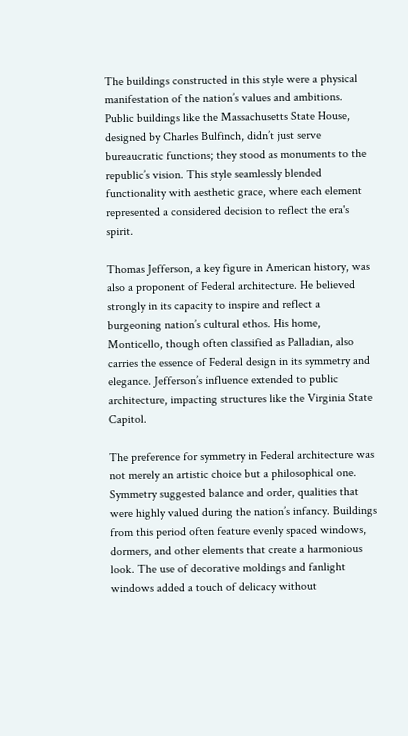The buildings constructed in this style were a physical manifestation of the nation’s values and ambitions. Public buildings like the Massachusetts State House, designed by Charles Bulfinch, didn’t just serve bureaucratic functions; they stood as monuments to the republic’s vision. This style seamlessly blended functionality with aesthetic grace, where each element represented a considered decision to reflect the era's spirit.

Thomas Jefferson, a key figure in American history, was also a proponent of Federal architecture. He believed strongly in its capacity to inspire and reflect a burgeoning nation’s cultural ethos. His home, Monticello, though often classified as Palladian, also carries the essence of Federal design in its symmetry and elegance. Jefferson’s influence extended to public architecture, impacting structures like the Virginia State Capitol.

The preference for symmetry in Federal architecture was not merely an artistic choice but a philosophical one. Symmetry suggested balance and order, qualities that were highly valued during the nation’s infancy. Buildings from this period often feature evenly spaced windows, dormers, and other elements that create a harmonious look. The use of decorative moldings and fanlight windows added a touch of delicacy without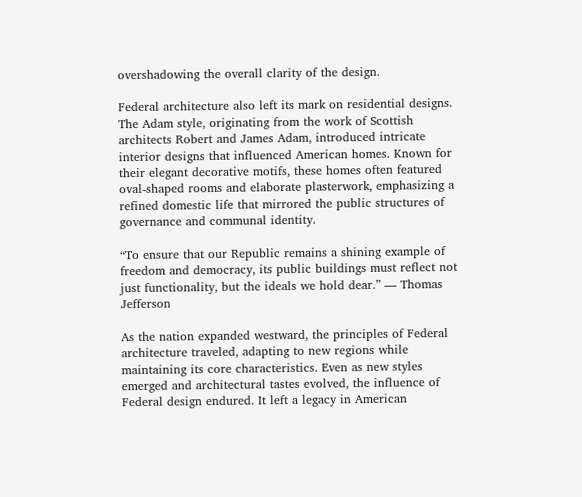overshadowing the overall clarity of the design.

Federal architecture also left its mark on residential designs. The Adam style, originating from the work of Scottish architects Robert and James Adam, introduced intricate interior designs that influenced American homes. Known for their elegant decorative motifs, these homes often featured oval-shaped rooms and elaborate plasterwork, emphasizing a refined domestic life that mirrored the public structures of governance and communal identity.

“To ensure that our Republic remains a shining example of freedom and democracy, its public buildings must reflect not just functionality, but the ideals we hold dear.” — Thomas Jefferson

As the nation expanded westward, the principles of Federal architecture traveled, adapting to new regions while maintaining its core characteristics. Even as new styles emerged and architectural tastes evolved, the influence of Federal design endured. It left a legacy in American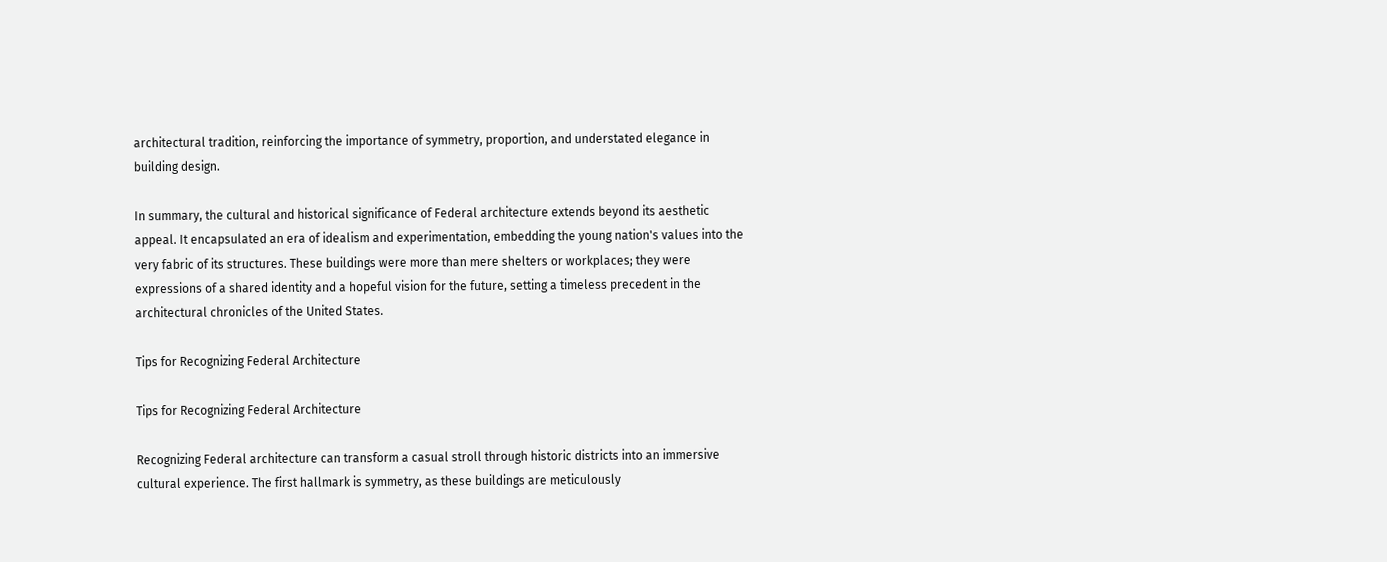architectural tradition, reinforcing the importance of symmetry, proportion, and understated elegance in building design.

In summary, the cultural and historical significance of Federal architecture extends beyond its aesthetic appeal. It encapsulated an era of idealism and experimentation, embedding the young nation's values into the very fabric of its structures. These buildings were more than mere shelters or workplaces; they were expressions of a shared identity and a hopeful vision for the future, setting a timeless precedent in the architectural chronicles of the United States.

Tips for Recognizing Federal Architecture

Tips for Recognizing Federal Architecture

Recognizing Federal architecture can transform a casual stroll through historic districts into an immersive cultural experience. The first hallmark is symmetry, as these buildings are meticulously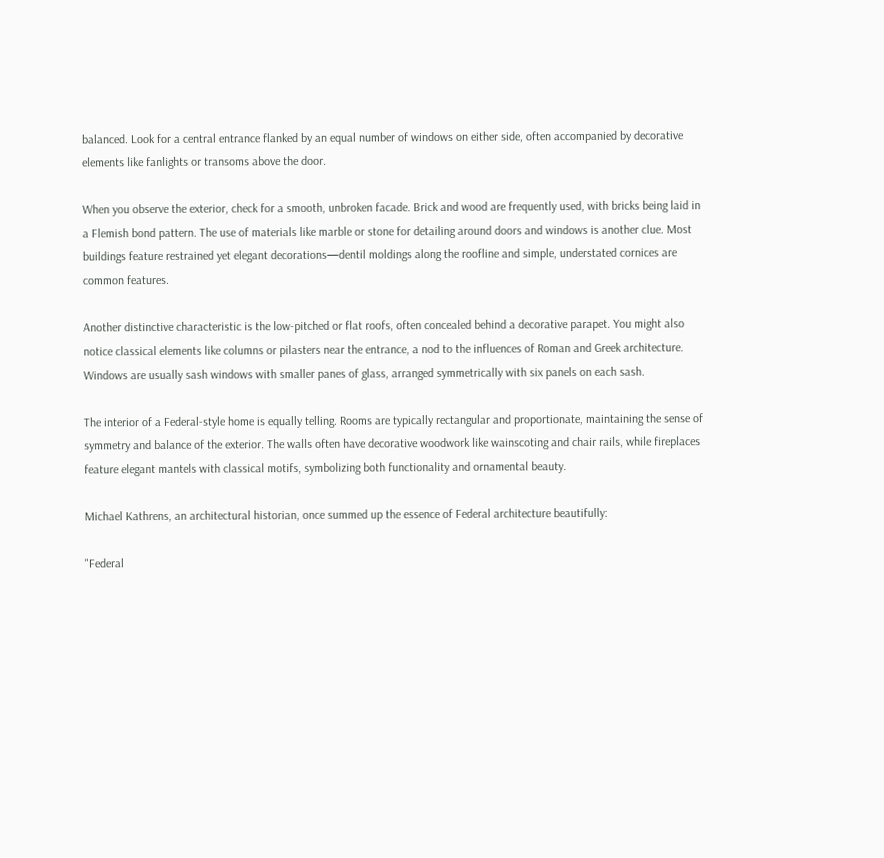balanced. Look for a central entrance flanked by an equal number of windows on either side, often accompanied by decorative elements like fanlights or transoms above the door.

When you observe the exterior, check for a smooth, unbroken facade. Brick and wood are frequently used, with bricks being laid in a Flemish bond pattern. The use of materials like marble or stone for detailing around doors and windows is another clue. Most buildings feature restrained yet elegant decorations—dentil moldings along the roofline and simple, understated cornices are common features.

Another distinctive characteristic is the low-pitched or flat roofs, often concealed behind a decorative parapet. You might also notice classical elements like columns or pilasters near the entrance, a nod to the influences of Roman and Greek architecture. Windows are usually sash windows with smaller panes of glass, arranged symmetrically with six panels on each sash.

The interior of a Federal-style home is equally telling. Rooms are typically rectangular and proportionate, maintaining the sense of symmetry and balance of the exterior. The walls often have decorative woodwork like wainscoting and chair rails, while fireplaces feature elegant mantels with classical motifs, symbolizing both functionality and ornamental beauty.

Michael Kathrens, an architectural historian, once summed up the essence of Federal architecture beautifully:

"Federal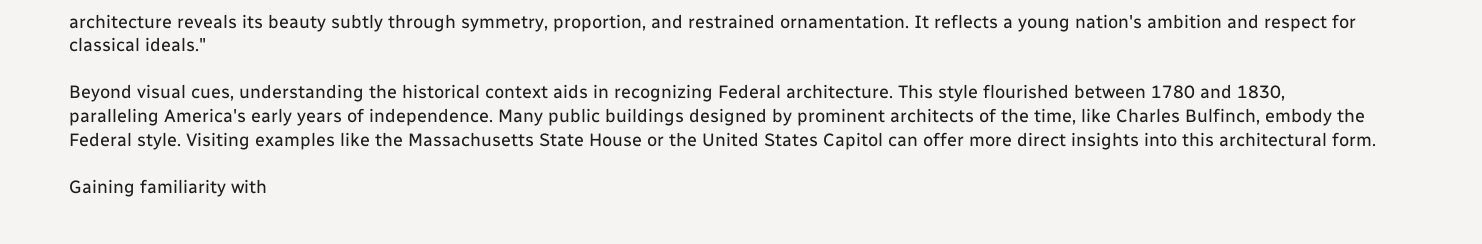architecture reveals its beauty subtly through symmetry, proportion, and restrained ornamentation. It reflects a young nation's ambition and respect for classical ideals."

Beyond visual cues, understanding the historical context aids in recognizing Federal architecture. This style flourished between 1780 and 1830, paralleling America's early years of independence. Many public buildings designed by prominent architects of the time, like Charles Bulfinch, embody the Federal style. Visiting examples like the Massachusetts State House or the United States Capitol can offer more direct insights into this architectural form.

Gaining familiarity with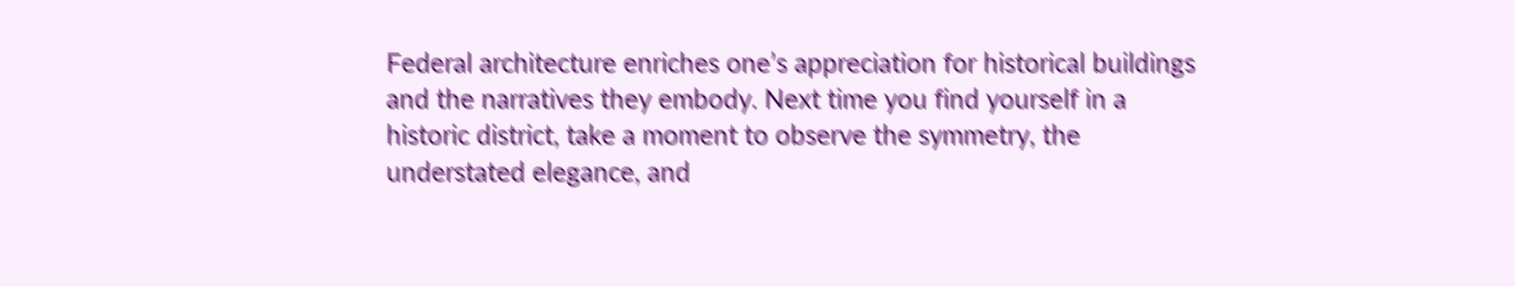Federal architecture enriches one’s appreciation for historical buildings and the narratives they embody. Next time you find yourself in a historic district, take a moment to observe the symmetry, the understated elegance, and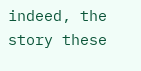indeed, the story these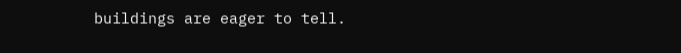buildings are eager to tell.